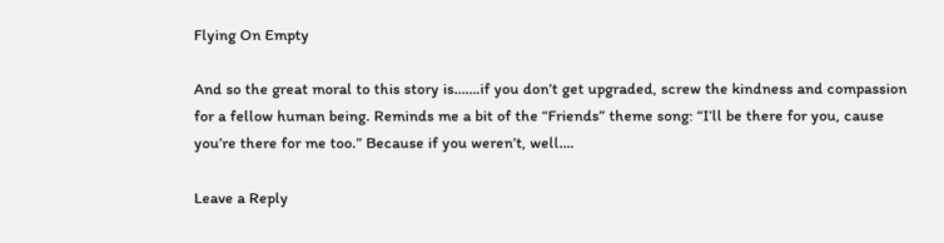Flying On Empty

And so the great moral to this story is…….if you don’t get upgraded, screw the kindness and compassion for a fellow human being. Reminds me a bit of the “Friends” theme song: “I’ll be there for you, cause you’re there for me too.” Because if you weren’t, well….

Leave a Reply